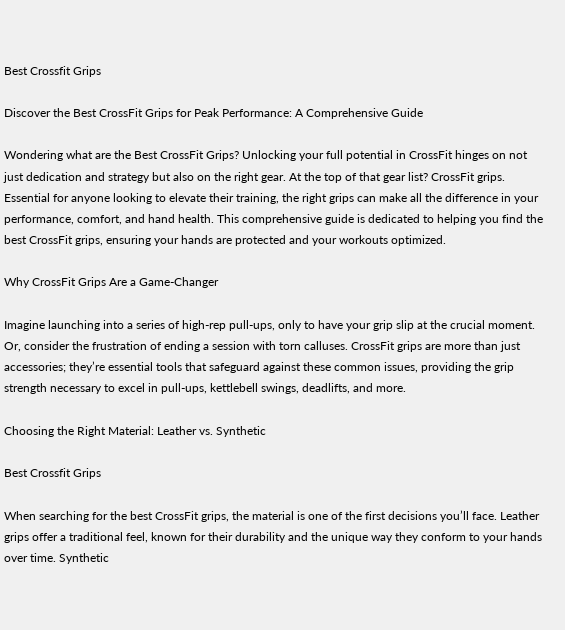Best Crossfit Grips

Discover the Best CrossFit Grips for Peak Performance: A Comprehensive Guide

Wondering what are the Best CrossFit Grips? Unlocking your full potential in CrossFit hinges on not just dedication and strategy but also on the right gear. At the top of that gear list? CrossFit grips. Essential for anyone looking to elevate their training, the right grips can make all the difference in your performance, comfort, and hand health. This comprehensive guide is dedicated to helping you find the best CrossFit grips, ensuring your hands are protected and your workouts optimized.

Why CrossFit Grips Are a Game-Changer

Imagine launching into a series of high-rep pull-ups, only to have your grip slip at the crucial moment. Or, consider the frustration of ending a session with torn calluses. CrossFit grips are more than just accessories; they’re essential tools that safeguard against these common issues, providing the grip strength necessary to excel in pull-ups, kettlebell swings, deadlifts, and more.

Choosing the Right Material: Leather vs. Synthetic

Best Crossfit Grips

When searching for the best CrossFit grips, the material is one of the first decisions you’ll face. Leather grips offer a traditional feel, known for their durability and the unique way they conform to your hands over time. Synthetic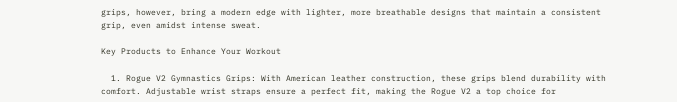grips, however, bring a modern edge with lighter, more breathable designs that maintain a consistent grip, even amidst intense sweat.

Key Products to Enhance Your Workout

  1. Rogue V2 Gymnastics Grips: With American leather construction, these grips blend durability with comfort. Adjustable wrist straps ensure a perfect fit, making the Rogue V2 a top choice for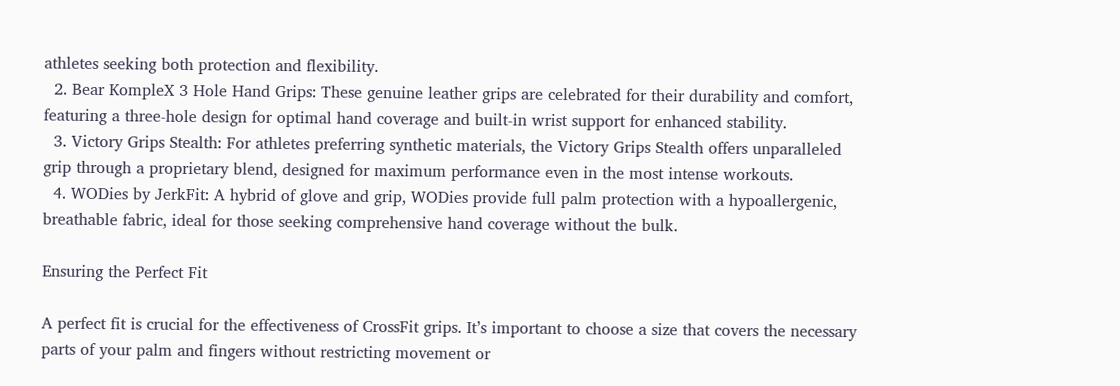athletes seeking both protection and flexibility.
  2. Bear KompleX 3 Hole Hand Grips: These genuine leather grips are celebrated for their durability and comfort, featuring a three-hole design for optimal hand coverage and built-in wrist support for enhanced stability.
  3. Victory Grips Stealth: For athletes preferring synthetic materials, the Victory Grips Stealth offers unparalleled grip through a proprietary blend, designed for maximum performance even in the most intense workouts.
  4. WODies by JerkFit: A hybrid of glove and grip, WODies provide full palm protection with a hypoallergenic, breathable fabric, ideal for those seeking comprehensive hand coverage without the bulk.

Ensuring the Perfect Fit

A perfect fit is crucial for the effectiveness of CrossFit grips. It’s important to choose a size that covers the necessary parts of your palm and fingers without restricting movement or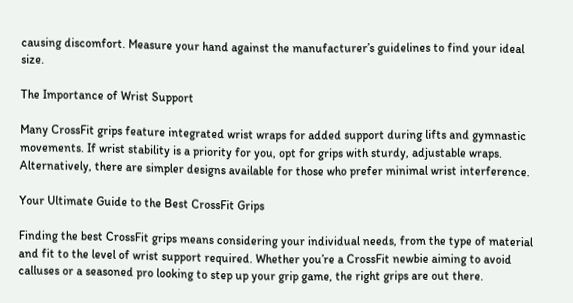causing discomfort. Measure your hand against the manufacturer’s guidelines to find your ideal size.

The Importance of Wrist Support

Many CrossFit grips feature integrated wrist wraps for added support during lifts and gymnastic movements. If wrist stability is a priority for you, opt for grips with sturdy, adjustable wraps. Alternatively, there are simpler designs available for those who prefer minimal wrist interference.

Your Ultimate Guide to the Best CrossFit Grips

Finding the best CrossFit grips means considering your individual needs, from the type of material and fit to the level of wrist support required. Whether you’re a CrossFit newbie aiming to avoid calluses or a seasoned pro looking to step up your grip game, the right grips are out there.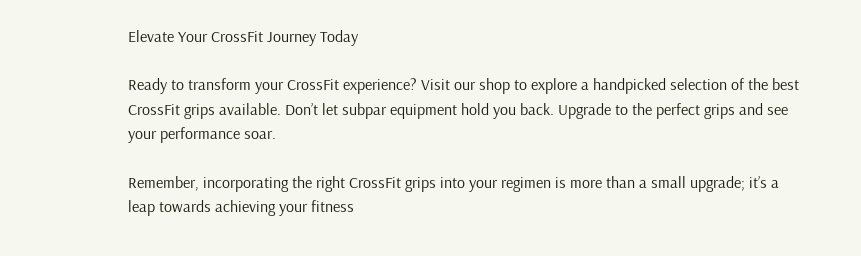Elevate Your CrossFit Journey Today

Ready to transform your CrossFit experience? Visit our shop to explore a handpicked selection of the best CrossFit grips available. Don’t let subpar equipment hold you back. Upgrade to the perfect grips and see your performance soar.

Remember, incorporating the right CrossFit grips into your regimen is more than a small upgrade; it’s a leap towards achieving your fitness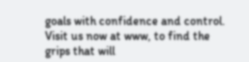goals with confidence and control. Visit us now at www, to find the grips that will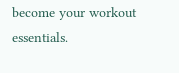become your workout essentials.